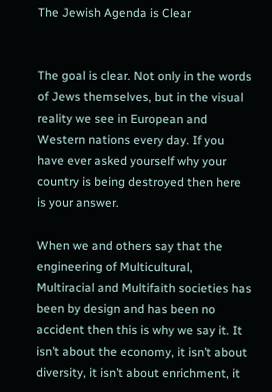The Jewish Agenda is Clear


The goal is clear. Not only in the words of Jews themselves, but in the visual reality we see in European and Western nations every day. If you have ever asked yourself why your country is being destroyed then here is your answer.

When we and others say that the engineering of Multicultural, Multiracial and Multifaith societies has been by design and has been no accident then this is why we say it. It isn’t about the economy, it isn’t about diversity, it isn’t about enrichment, it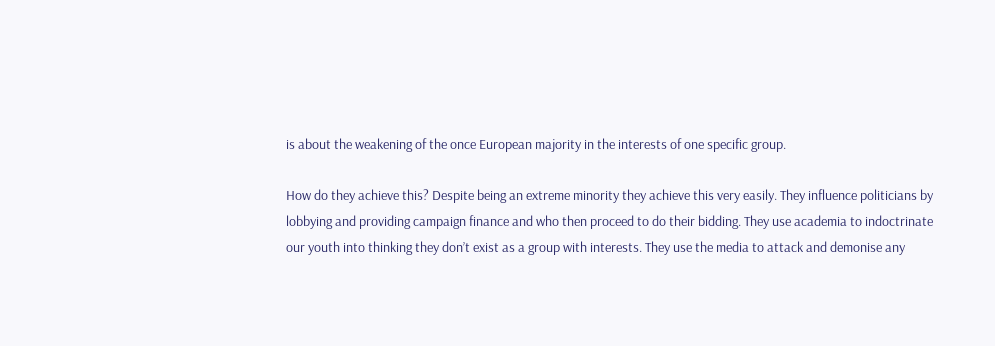is about the weakening of the once European majority in the interests of one specific group.

How do they achieve this? Despite being an extreme minority they achieve this very easily. They influence politicians by lobbying and providing campaign finance and who then proceed to do their bidding. They use academia to indoctrinate our youth into thinking they don’t exist as a group with interests. They use the media to attack and demonise any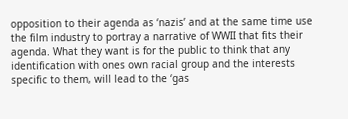opposition to their agenda as ‘nazis’ and at the same time use the film industry to portray a narrative of WWII that fits their agenda. What they want is for the public to think that any identification with ones own racial group and the interests specific to them, will lead to the ‘gas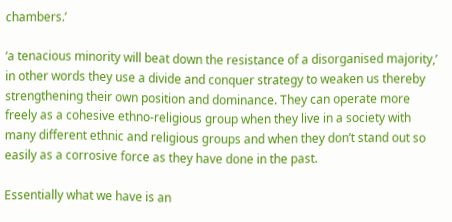chambers.’

‘a tenacious minority will beat down the resistance of a disorganised majority,’ in other words they use a divide and conquer strategy to weaken us thereby strengthening their own position and dominance. They can operate more freely as a cohesive ethno-religious group when they live in a society with many different ethnic and religious groups and when they don’t stand out so easily as a corrosive force as they have done in the past.

Essentially what we have is an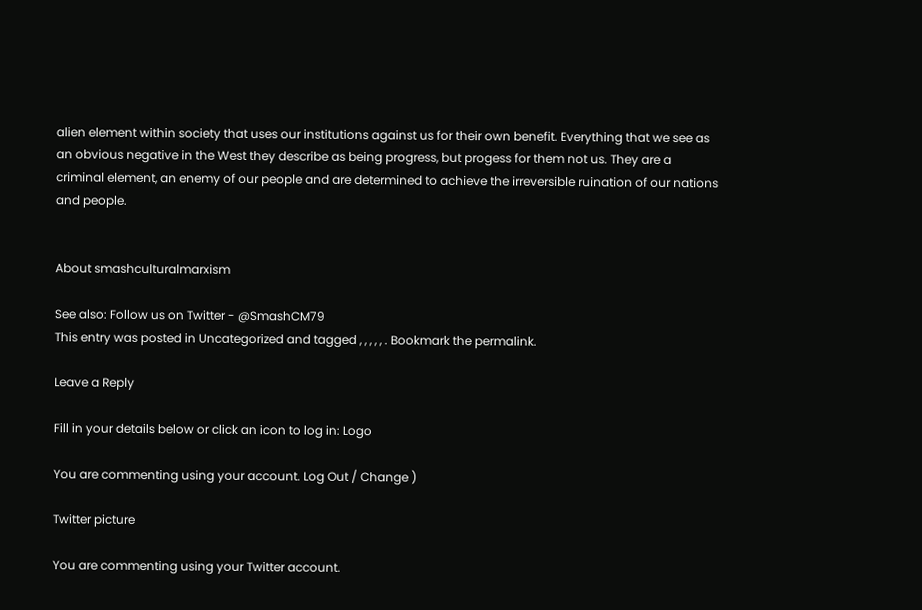alien element within society that uses our institutions against us for their own benefit. Everything that we see as an obvious negative in the West they describe as being progress, but progess for them not us. They are a criminal element, an enemy of our people and are determined to achieve the irreversible ruination of our nations and people.


About smashculturalmarxism

See also: Follow us on Twitter - @SmashCM79
This entry was posted in Uncategorized and tagged , , , , , . Bookmark the permalink.

Leave a Reply

Fill in your details below or click an icon to log in: Logo

You are commenting using your account. Log Out / Change )

Twitter picture

You are commenting using your Twitter account.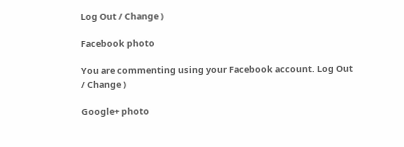Log Out / Change )

Facebook photo

You are commenting using your Facebook account. Log Out / Change )

Google+ photo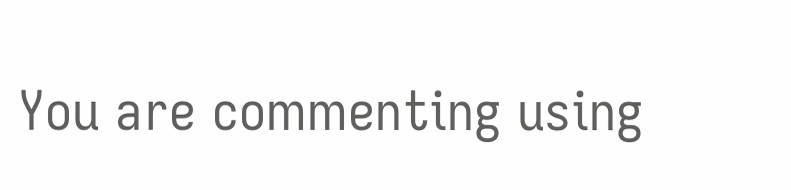You are commenting using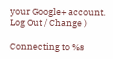your Google+ account. Log Out / Change )

Connecting to %s